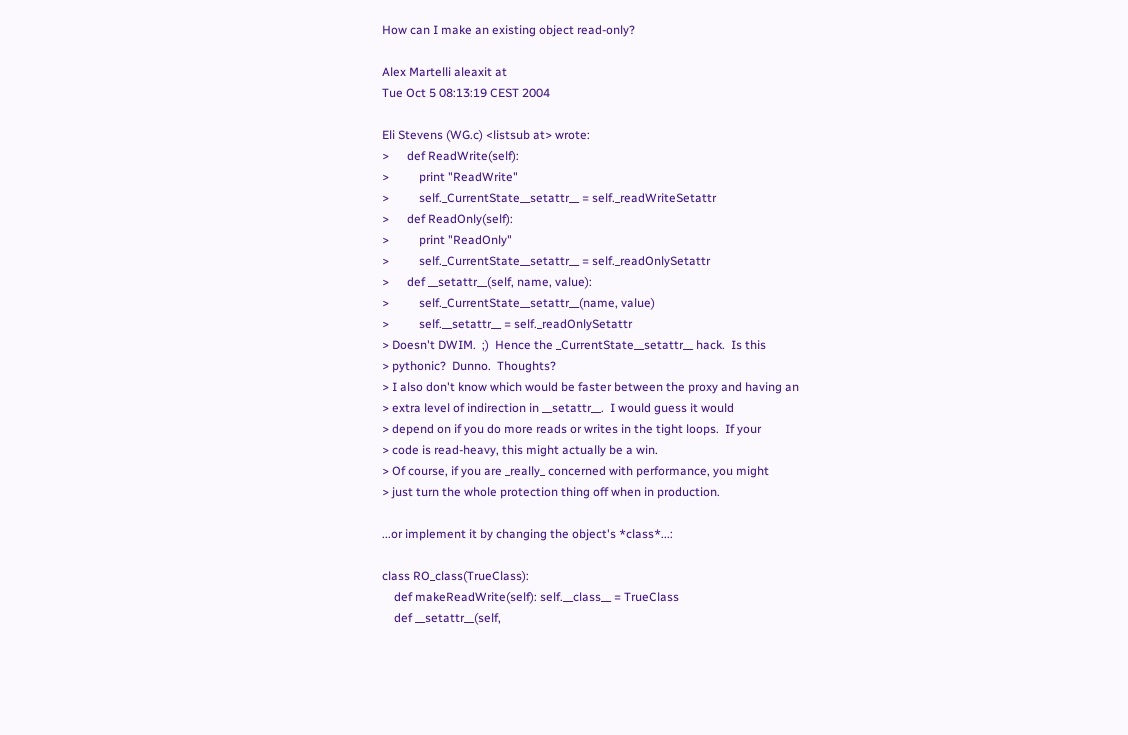How can I make an existing object read-only?

Alex Martelli aleaxit at
Tue Oct 5 08:13:19 CEST 2004

Eli Stevens (WG.c) <listsub at> wrote:
>      def ReadWrite(self):
>          print "ReadWrite"
>          self._CurrentState__setattr__ = self._readWriteSetattr
>      def ReadOnly(self):
>          print "ReadOnly"
>          self._CurrentState__setattr__ = self._readOnlySetattr
>      def __setattr__(self, name, value):
>          self._CurrentState__setattr__(name, value)
>          self.__setattr__ = self._readOnlySetattr
> Doesn't DWIM.  ;)  Hence the _CurrentState__setattr__ hack.  Is this
> pythonic?  Dunno.  Thoughts?
> I also don't know which would be faster between the proxy and having an
> extra level of indirection in __setattr__.  I would guess it would
> depend on if you do more reads or writes in the tight loops.  If your
> code is read-heavy, this might actually be a win.
> Of course, if you are _really_ concerned with performance, you might
> just turn the whole protection thing off when in production.

...or implement it by changing the object's *class*...:

class RO_class(TrueClass):
    def makeReadWrite(self): self.__class__ = TrueClass
    def __setattr__(self,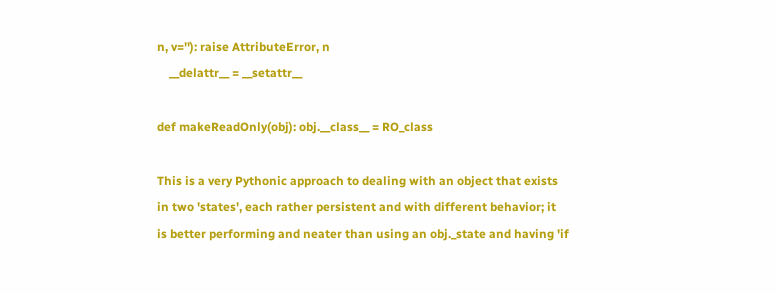n, v=''): raise AttributeError, n
    __delattr__ = __setattr__

def makeReadOnly(obj): obj.__class__ = RO_class

This is a very Pythonic approach to dealing with an object that exists
in two 'states', each rather persistent and with different behavior; it
is better performing and neater than using an obj._state and having 'if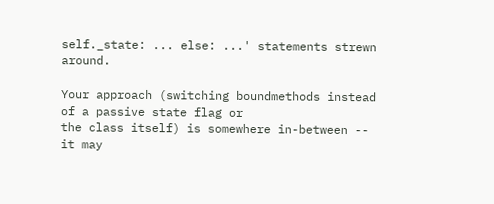self._state: ... else: ...' statements strewn around.

Your approach (switching boundmethods instead of a passive state flag or
the class itself) is somewhere in-between -- it may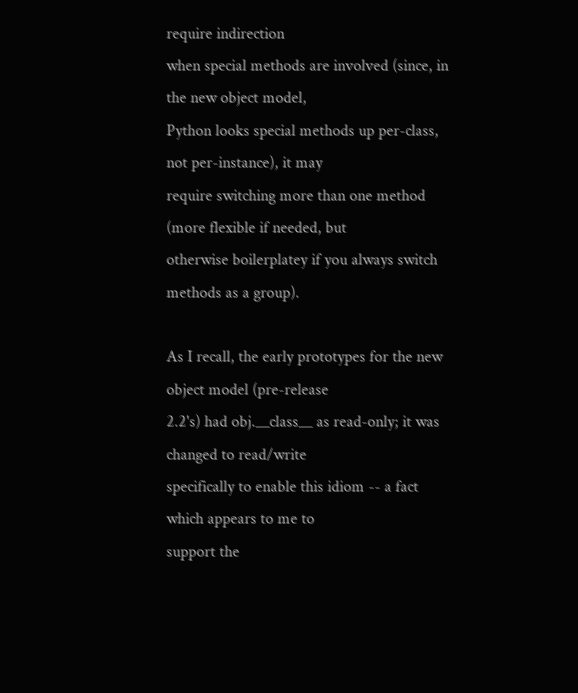require indirection
when special methods are involved (since, in the new object model,
Python looks special methods up per-class, not per-instance), it may
require switching more than one method (more flexible if needed, but
otherwise boilerplatey if you always switch methods as a group).

As I recall, the early prototypes for the new object model (pre-release
2.2's) had obj.__class__ as read-only; it was changed to read/write
specifically to enable this idiom -- a fact which appears to me to
support the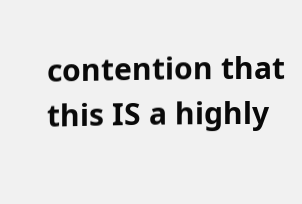contention that this IS a highly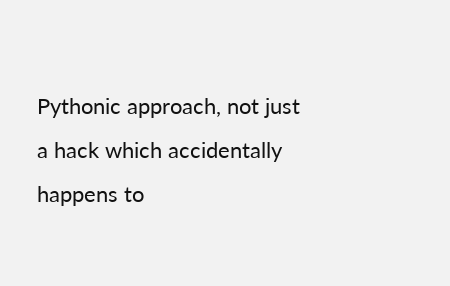Pythonic approach, not just
a hack which accidentally happens to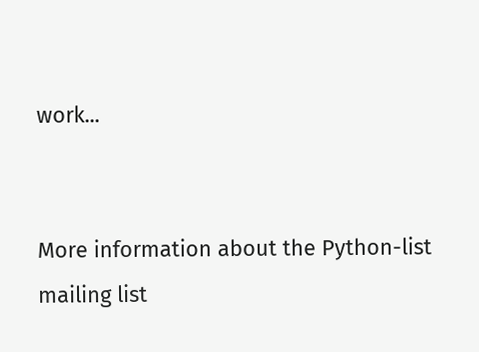work...


More information about the Python-list mailing list